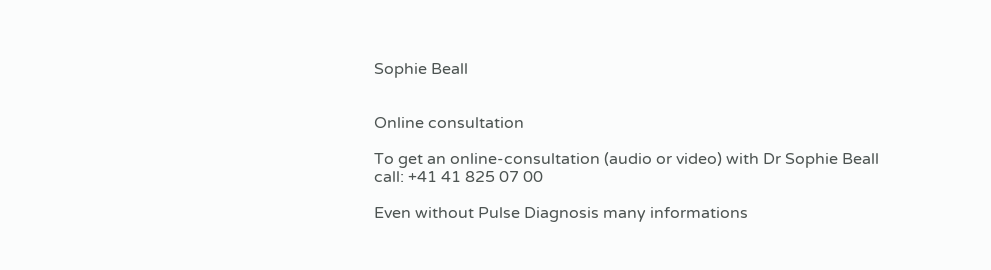Sophie Beall


Online consultation

To get an online-consultation (audio or video) with Dr Sophie Beall call: +41 41 825 07 00

Even without Pulse Diagnosis many informations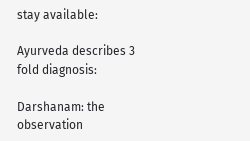stay available:

Ayurveda describes 3 fold diagnosis:

Darshanam: the observation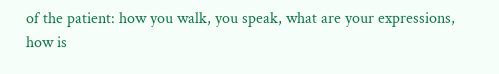of the patient: how you walk, you speak, what are your expressions, how is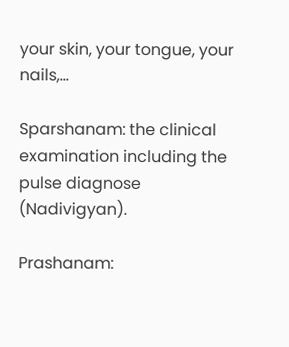your skin, your tongue, your nails,...

Sparshanam: the clinical examination including the pulse diagnose (Nadivigyan).

Prashanam: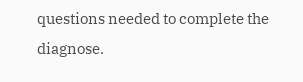questions needed to complete the diagnose.